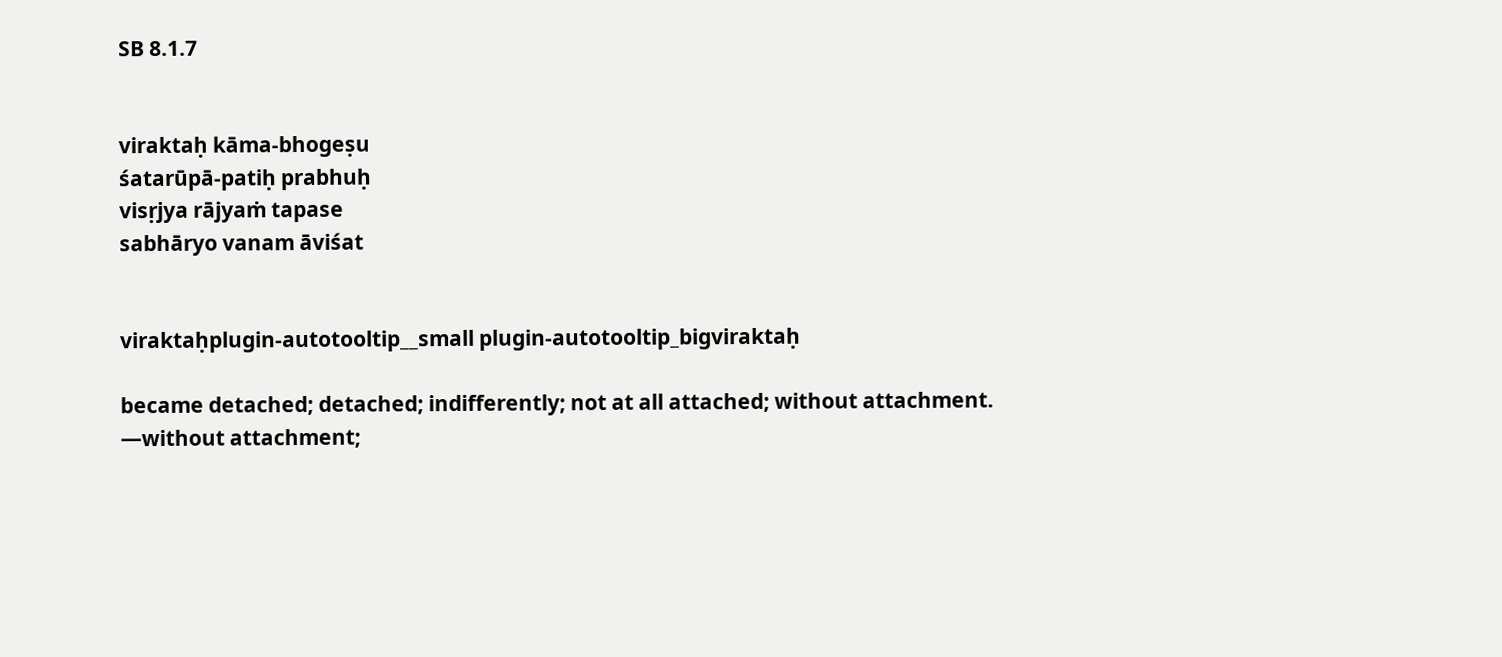SB 8.1.7


viraktaḥ kāma-bhogeṣu
śatarūpā-patiḥ prabhuḥ
visṛjya rājyaṁ tapase
sabhāryo vanam āviśat


viraktaḥplugin-autotooltip__small plugin-autotooltip_bigviraktaḥ

became detached; detached; indifferently; not at all attached; without attachment.
—without attachment;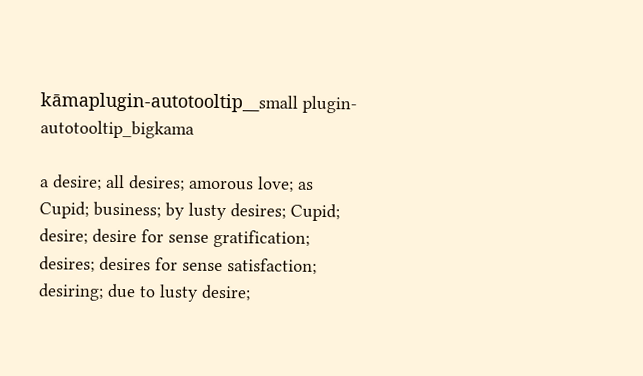kāmaplugin-autotooltip__small plugin-autotooltip_bigkama

a desire; all desires; amorous love; as Cupid; business; by lusty desires; Cupid; desire; desire for sense gratification; desires; desires for sense satisfaction; desiring; due to lusty desire;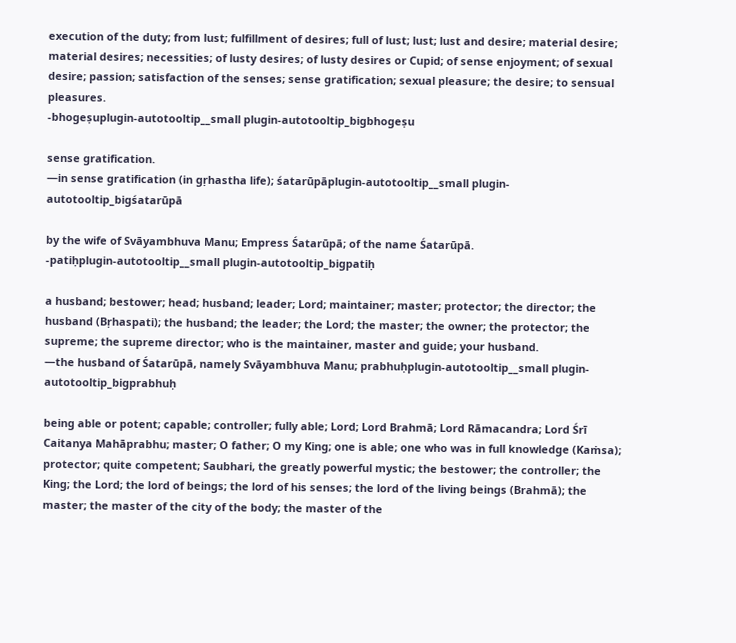execution of the duty; from lust; fulfillment of desires; full of lust; lust; lust and desire; material desire; material desires; necessities; of lusty desires; of lusty desires or Cupid; of sense enjoyment; of sexual desire; passion; satisfaction of the senses; sense gratification; sexual pleasure; the desire; to sensual pleasures.
-bhogeṣuplugin-autotooltip__small plugin-autotooltip_bigbhogeṣu

sense gratification.
—in sense gratification (in gṛhastha life); śatarūpāplugin-autotooltip__small plugin-autotooltip_bigśatarūpā

by the wife of Svāyambhuva Manu; Empress Śatarūpā; of the name Śatarūpā.
-patiḥplugin-autotooltip__small plugin-autotooltip_bigpatiḥ

a husband; bestower; head; husband; leader; Lord; maintainer; master; protector; the director; the husband (Bṛhaspati); the husband; the leader; the Lord; the master; the owner; the protector; the supreme; the supreme director; who is the maintainer, master and guide; your husband.
—the husband of Śatarūpā, namely Svāyambhuva Manu; prabhuḥplugin-autotooltip__small plugin-autotooltip_bigprabhuḥ

being able or potent; capable; controller; fully able; Lord; Lord Brahmā; Lord Rāmacandra; Lord Śrī Caitanya Mahāprabhu; master; O father; O my King; one is able; one who was in full knowledge (Kaṁsa); protector; quite competent; Saubhari, the greatly powerful mystic; the bestower; the controller; the King; the Lord; the lord of beings; the lord of his senses; the lord of the living beings (Brahmā); the master; the master of the city of the body; the master of the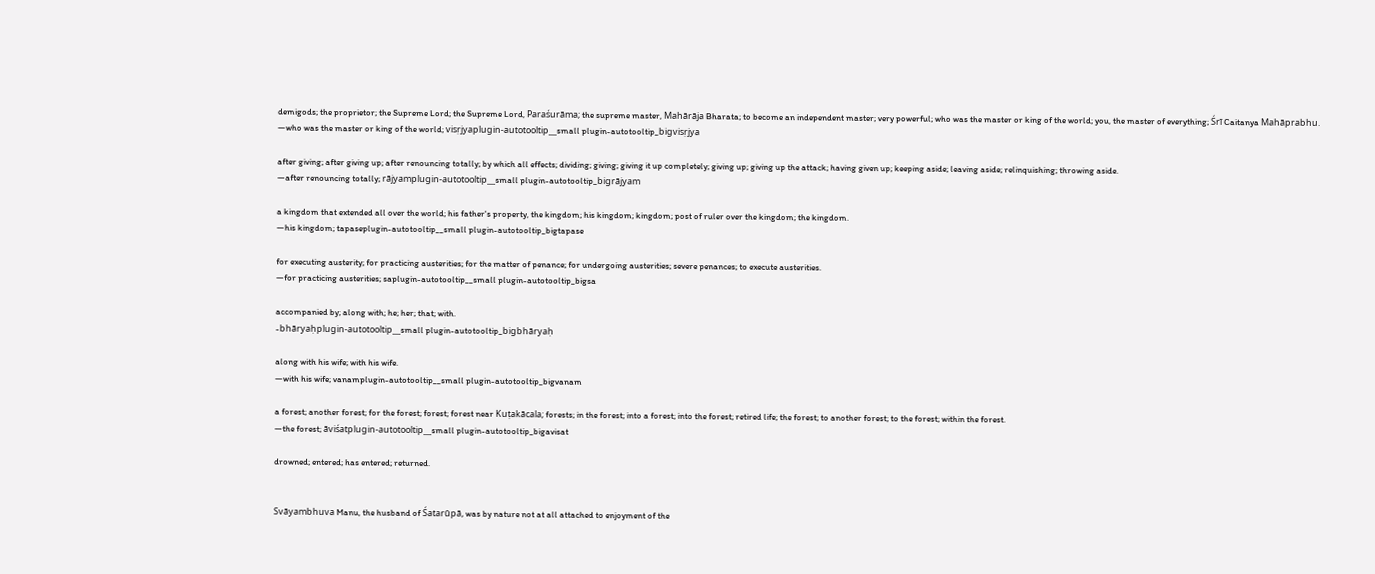demigods; the proprietor; the Supreme Lord; the Supreme Lord, Paraśurāma; the supreme master, Mahārāja Bharata; to become an independent master; very powerful; who was the master or king of the world; you, the master of everything; Śrī Caitanya Mahāprabhu.
—who was the master or king of the world; visṛjyaplugin-autotooltip__small plugin-autotooltip_bigvisṛjya

after giving; after giving up; after renouncing totally; by which all effects; dividing; giving; giving it up completely; giving up; giving up the attack; having given up; keeping aside; leaving aside; relinquishing; throwing aside.
—after renouncing totally; rājyamplugin-autotooltip__small plugin-autotooltip_bigrājyam

a kingdom that extended all over the world; his father's property, the kingdom; his kingdom; kingdom; post of ruler over the kingdom; the kingdom.
—his kingdom; tapaseplugin-autotooltip__small plugin-autotooltip_bigtapase

for executing austerity; for practicing austerities; for the matter of penance; for undergoing austerities; severe penances; to execute austerities.
—for practicing austerities; saplugin-autotooltip__small plugin-autotooltip_bigsa

accompanied by; along with; he; her; that; with.
-bhāryaḥplugin-autotooltip__small plugin-autotooltip_bigbhāryaḥ

along with his wife; with his wife.
—with his wife; vanamplugin-autotooltip__small plugin-autotooltip_bigvanam

a forest; another forest; for the forest; forest; forest near Kuṭakācala; forests; in the forest; into a forest; into the forest; retired life; the forest; to another forest; to the forest; within the forest.
—the forest; āviśatplugin-autotooltip__small plugin-autotooltip_bigavisat

drowned; entered; has entered; returned.


Svāyambhuva Manu, the husband of Śatarūpā, was by nature not at all attached to enjoyment of the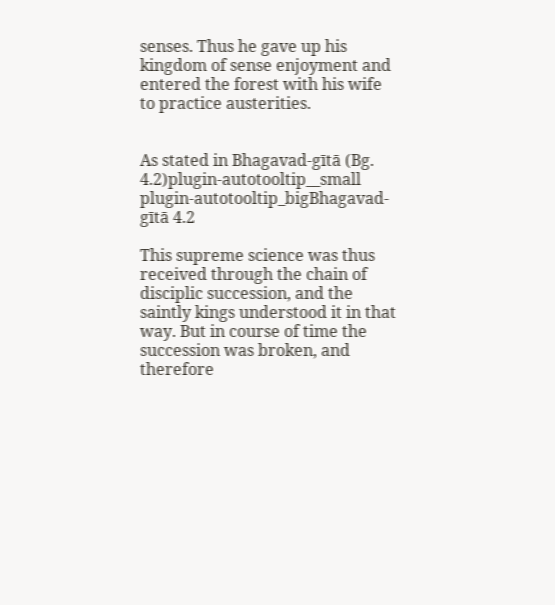senses. Thus he gave up his kingdom of sense enjoyment and entered the forest with his wife to practice austerities.


As stated in Bhagavad-gītā (Bg. 4.2)plugin-autotooltip__small plugin-autotooltip_bigBhagavad-gītā 4.2

This supreme science was thus received through the chain of disciplic succession, and the saintly kings understood it in that way. But in course of time the succession was broken, and therefore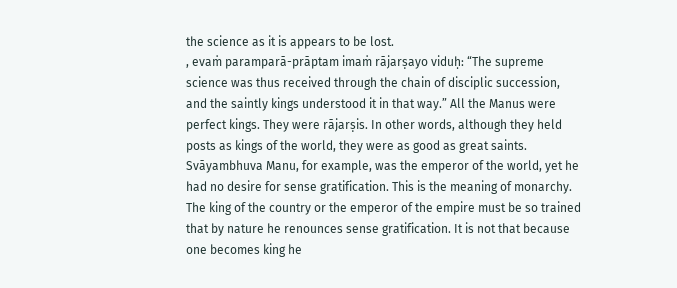the science as it is appears to be lost.
, evaṁ paramparā-prāptam imaṁ rājarṣayo viduḥ: “The supreme science was thus received through the chain of disciplic succession, and the saintly kings understood it in that way.” All the Manus were perfect kings. They were rājarṣis. In other words, although they held posts as kings of the world, they were as good as great saints. Svāyambhuva Manu, for example, was the emperor of the world, yet he had no desire for sense gratification. This is the meaning of monarchy. The king of the country or the emperor of the empire must be so trained that by nature he renounces sense gratification. It is not that because one becomes king he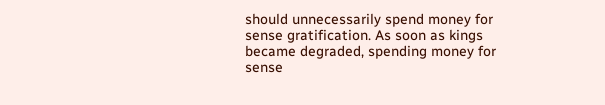should unnecessarily spend money for sense gratification. As soon as kings became degraded, spending money for sense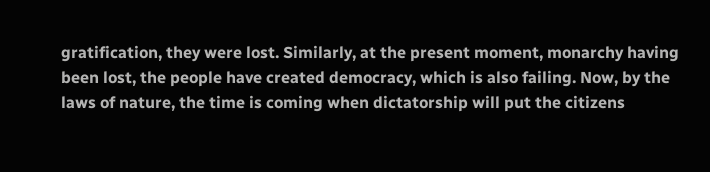gratification, they were lost. Similarly, at the present moment, monarchy having been lost, the people have created democracy, which is also failing. Now, by the laws of nature, the time is coming when dictatorship will put the citizens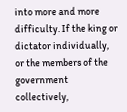into more and more difficulty. If the king or dictator individually, or the members of the government collectively,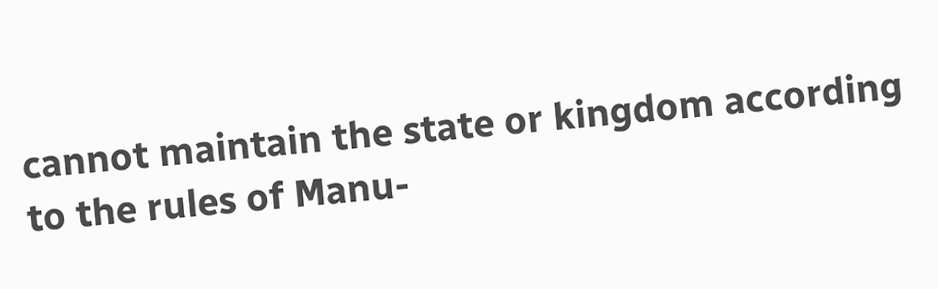cannot maintain the state or kingdom according to the rules of Manu-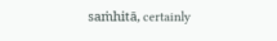saṁhitā, certainly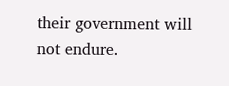their government will not endure.